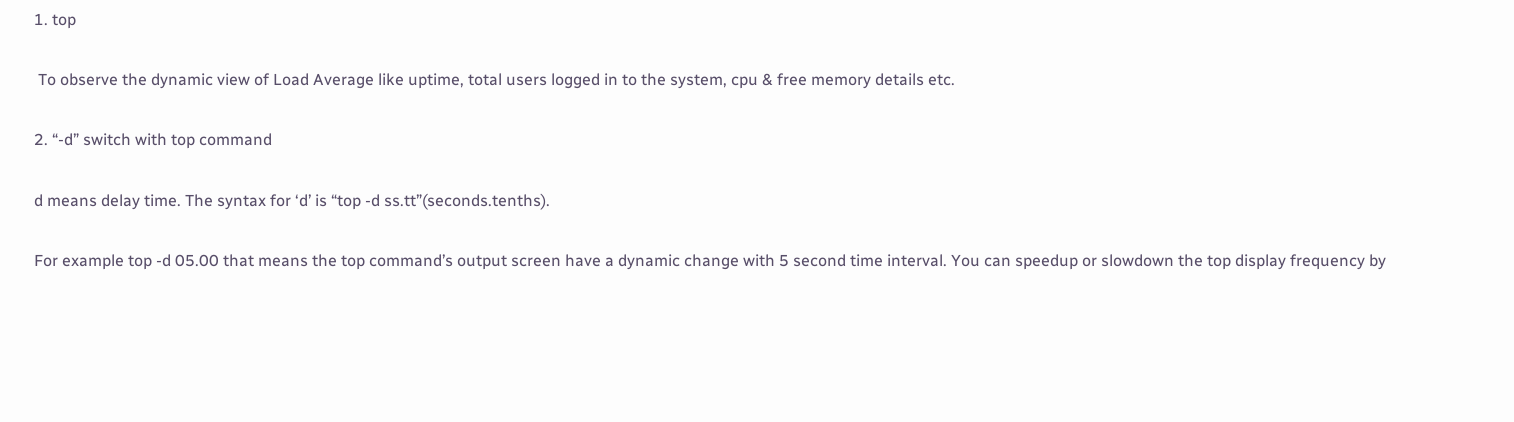1. top

 To observe the dynamic view of Load Average like uptime, total users logged in to the system, cpu & free memory details etc.

2. “-d” switch with top command

d means delay time. The syntax for ‘d’ is “top -d ss.tt”(seconds.tenths).

For example top -d 05.00 that means the top command’s output screen have a dynamic change with 5 second time interval. You can speedup or slowdown the top display frequency by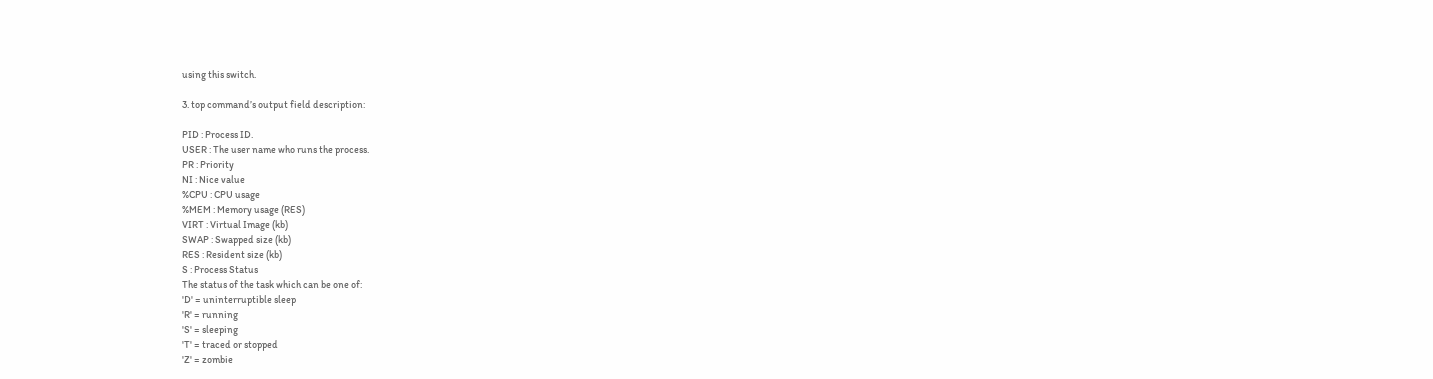using this switch.

3. top command’s output field description:

PID : Process ID.
USER : The user name who runs the process.
PR : Priority
NI : Nice value
%CPU : CPU usage
%MEM : Memory usage (RES)
VIRT : Virtual Image (kb)
SWAP : Swapped size (kb)
RES : Resident size (kb)
S : Process Status
The status of the task which can be one of:
'D' = uninterruptible sleep
'R' = running
'S' = sleeping
'T' = traced or stopped
'Z' = zombie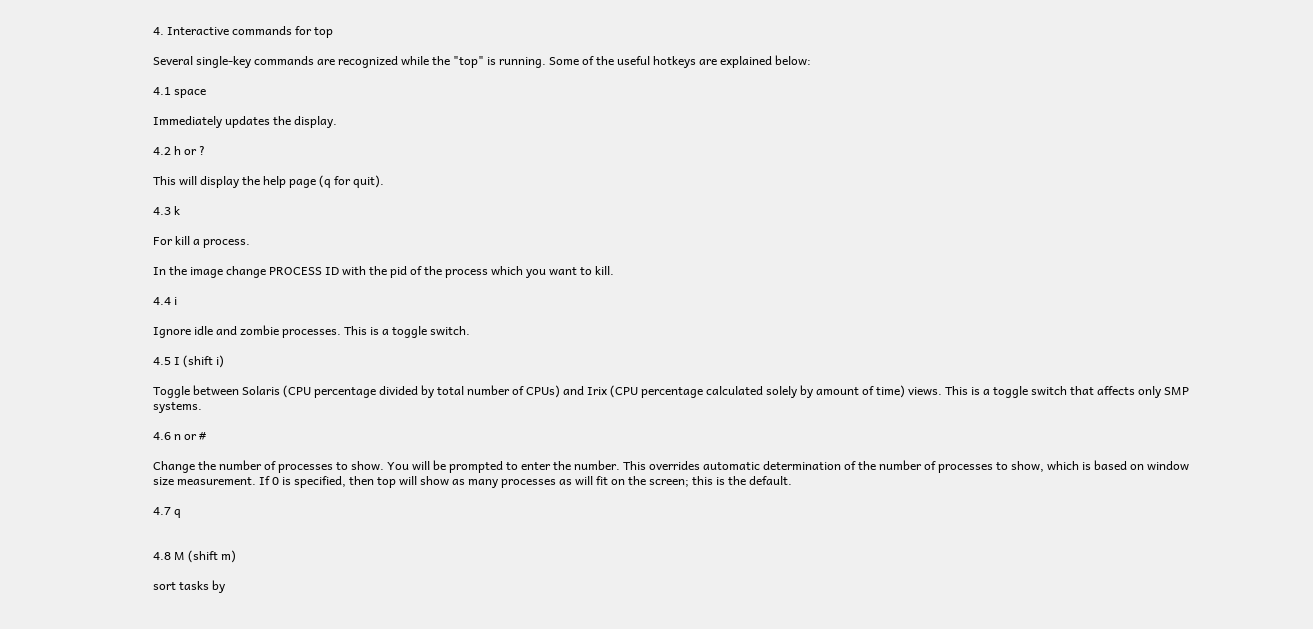4. Interactive commands for top

Several single-key commands are recognized while the "top" is running. Some of the useful hotkeys are explained below:

4.1 space

Immediately updates the display.

4.2 h or ?

This will display the help page (q for quit).

4.3 k

For kill a process.

In the image change PROCESS ID with the pid of the process which you want to kill.

4.4 i

Ignore idle and zombie processes. This is a toggle switch.

4.5 I (shift i)

Toggle between Solaris (CPU percentage divided by total number of CPUs) and Irix (CPU percentage calculated solely by amount of time) views. This is a toggle switch that affects only SMP systems.

4.6 n or #

Change the number of processes to show. You will be prompted to enter the number. This overrides automatic determination of the number of processes to show, which is based on window size measurement. If 0 is specified, then top will show as many processes as will fit on the screen; this is the default.

4.7 q


4.8 M (shift m)

sort tasks by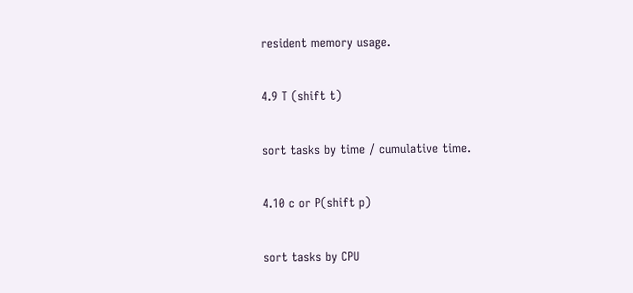resident memory usage.

4.9 T (shift t)

sort tasks by time / cumulative time.

4.10 c or P(shift p)

sort tasks by CPU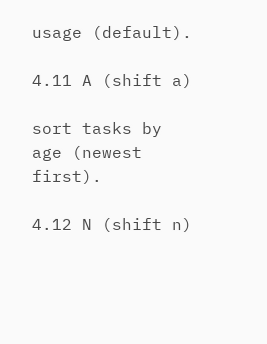usage (default).

4.11 A (shift a)

sort tasks by age (newest first).

4.12 N (shift n)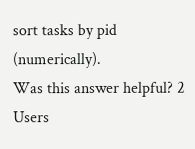sort tasks by pid (numerically).
Was this answer helpful? 2 Users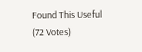Found This Useful (72 Votes)